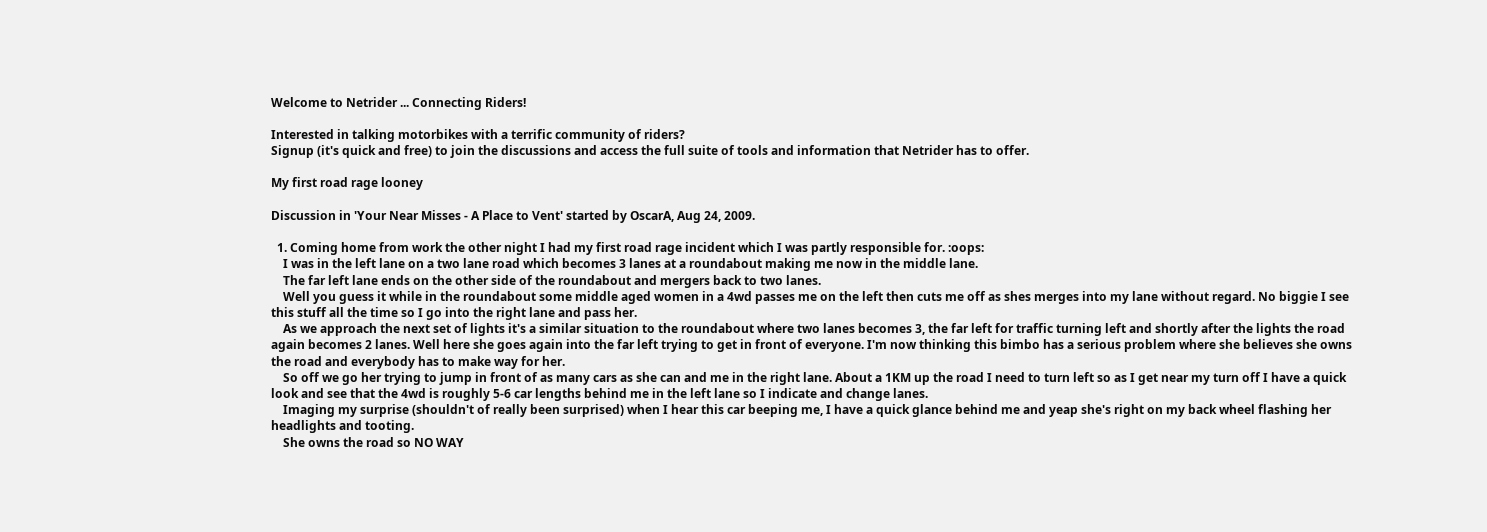Welcome to Netrider ... Connecting Riders!

Interested in talking motorbikes with a terrific community of riders?
Signup (it's quick and free) to join the discussions and access the full suite of tools and information that Netrider has to offer.

My first road rage looney

Discussion in 'Your Near Misses - A Place to Vent' started by OscarA, Aug 24, 2009.

  1. Coming home from work the other night I had my first road rage incident which I was partly responsible for. :oops:
    I was in the left lane on a two lane road which becomes 3 lanes at a roundabout making me now in the middle lane.
    The far left lane ends on the other side of the roundabout and mergers back to two lanes.
    Well you guess it while in the roundabout some middle aged women in a 4wd passes me on the left then cuts me off as shes merges into my lane without regard. No biggie I see this stuff all the time so I go into the right lane and pass her.
    As we approach the next set of lights it's a similar situation to the roundabout where two lanes becomes 3, the far left for traffic turning left and shortly after the lights the road again becomes 2 lanes. Well here she goes again into the far left trying to get in front of everyone. I'm now thinking this bimbo has a serious problem where she believes she owns the road and everybody has to make way for her.
    So off we go her trying to jump in front of as many cars as she can and me in the right lane. About a 1KM up the road I need to turn left so as I get near my turn off I have a quick look and see that the 4wd is roughly 5-6 car lengths behind me in the left lane so I indicate and change lanes.
    Imaging my surprise (shouldn't of really been surprised) when I hear this car beeping me, I have a quick glance behind me and yeap she's right on my back wheel flashing her headlights and tooting.
    She owns the road so NO WAY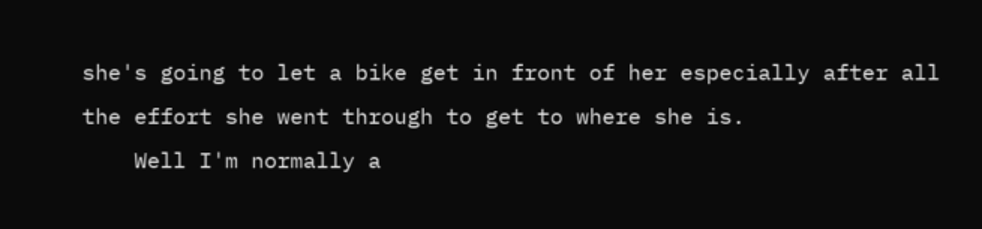she's going to let a bike get in front of her especially after all the effort she went through to get to where she is.
    Well I'm normally a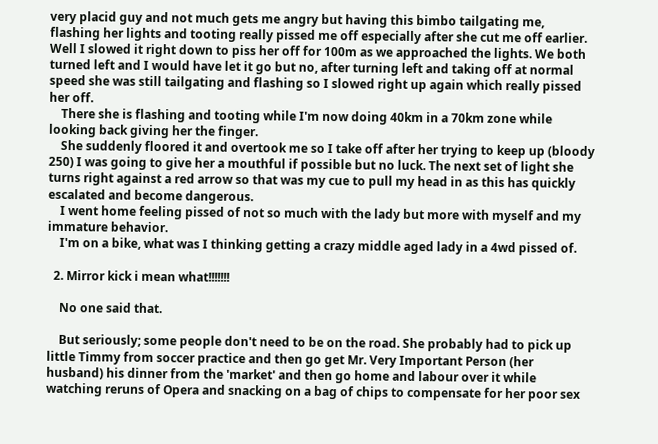very placid guy and not much gets me angry but having this bimbo tailgating me, flashing her lights and tooting really pissed me off especially after she cut me off earlier. Well I slowed it right down to piss her off for 100m as we approached the lights. We both turned left and I would have let it go but no, after turning left and taking off at normal speed she was still tailgating and flashing so I slowed right up again which really pissed her off.
    There she is flashing and tooting while I'm now doing 40km in a 70km zone while looking back giving her the finger.
    She suddenly floored it and overtook me so I take off after her trying to keep up (bloody 250) I was going to give her a mouthful if possible but no luck. The next set of light she turns right against a red arrow so that was my cue to pull my head in as this has quickly escalated and become dangerous.
    I went home feeling pissed of not so much with the lady but more with myself and my immature behavior.
    I'm on a bike, what was I thinking getting a crazy middle aged lady in a 4wd pissed of.

  2. Mirror kick i mean what!!!!!!!

    No one said that.

    But seriously; some people don't need to be on the road. She probably had to pick up little Timmy from soccer practice and then go get Mr. Very Important Person (her husband) his dinner from the 'market' and then go home and labour over it while watching reruns of Opera and snacking on a bag of chips to compensate for her poor sex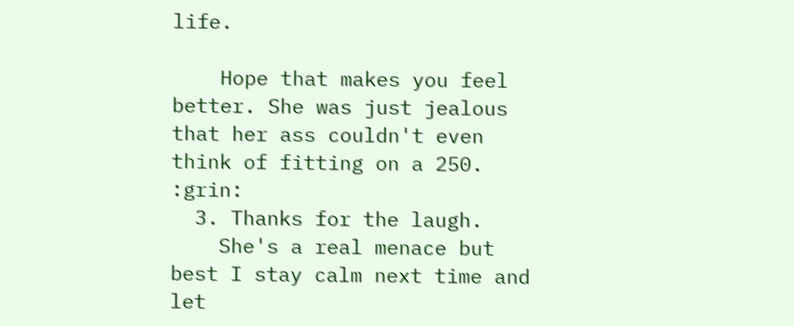life.

    Hope that makes you feel better. She was just jealous that her ass couldn't even think of fitting on a 250. :grin:
  3. Thanks for the laugh.
    She's a real menace but best I stay calm next time and let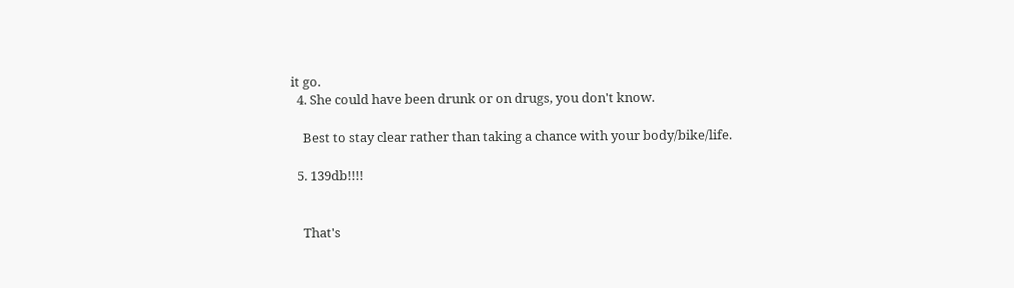it go.
  4. She could have been drunk or on drugs, you don't know.

    Best to stay clear rather than taking a chance with your body/bike/life.

  5. 139db!!!!


    That's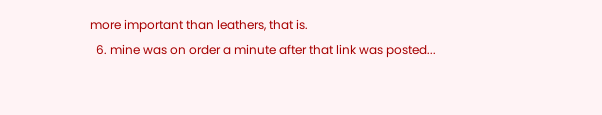more important than leathers, that is.
  6. mine was on order a minute after that link was posted...